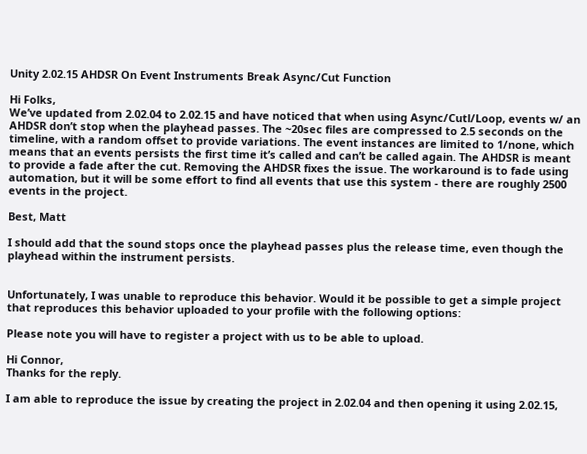Unity 2.02.15 AHDSR On Event Instruments Break Async/Cut Function

Hi Folks,
We’ve updated from 2.02.04 to 2.02.15 and have noticed that when using Async/Cutl/Loop, events w/ an AHDSR don’t stop when the playhead passes. The ~20sec files are compressed to 2.5 seconds on the timeline, with a random offset to provide variations. The event instances are limited to 1/none, which means that an events persists the first time it’s called and can’t be called again. The AHDSR is meant to provide a fade after the cut. Removing the AHDSR fixes the issue. The workaround is to fade using automation, but it will be some effort to find all events that use this system - there are roughly 2500 events in the project.

Best, Matt

I should add that the sound stops once the playhead passes plus the release time, even though the playhead within the instrument persists.


Unfortunately, I was unable to reproduce this behavior. Would it be possible to get a simple project that reproduces this behavior uploaded to your profile with the following options:

Please note you will have to register a project with us to be able to upload.

Hi Connor,
Thanks for the reply.

I am able to reproduce the issue by creating the project in 2.02.04 and then opening it using 2.02.15,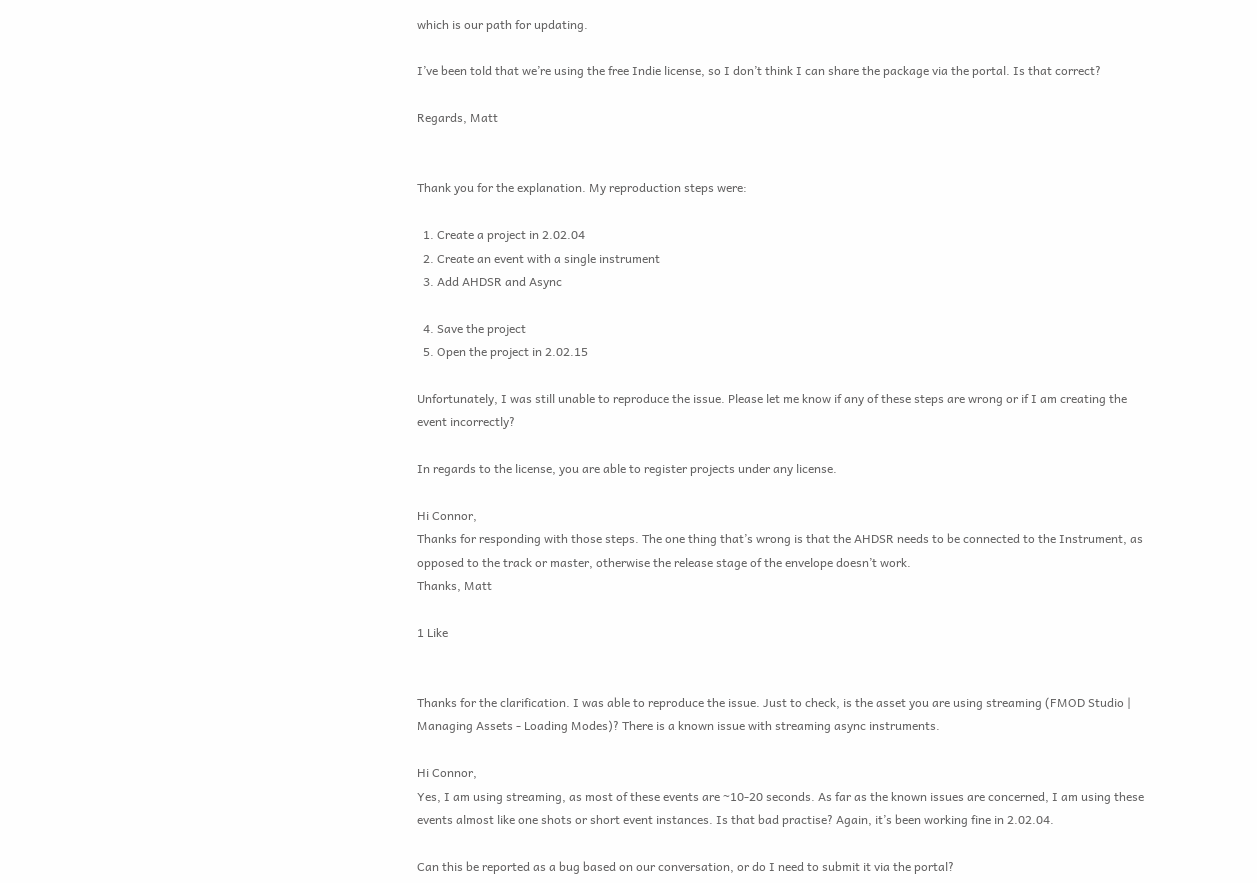which is our path for updating.

I’ve been told that we’re using the free Indie license, so I don’t think I can share the package via the portal. Is that correct?

Regards, Matt


Thank you for the explanation. My reproduction steps were:

  1. Create a project in 2.02.04
  2. Create an event with a single instrument
  3. Add AHDSR and Async

  4. Save the project
  5. Open the project in 2.02.15

Unfortunately, I was still unable to reproduce the issue. Please let me know if any of these steps are wrong or if I am creating the event incorrectly?

In regards to the license, you are able to register projects under any license.

Hi Connor,
Thanks for responding with those steps. The one thing that’s wrong is that the AHDSR needs to be connected to the Instrument, as opposed to the track or master, otherwise the release stage of the envelope doesn’t work.
Thanks, Matt

1 Like


Thanks for the clarification. I was able to reproduce the issue. Just to check, is the asset you are using streaming (FMOD Studio | Managing Assets - Loading Modes)? There is a known issue with streaming async instruments.

Hi Connor,
Yes, I am using streaming, as most of these events are ~10-20 seconds. As far as the known issues are concerned, I am using these events almost like one shots or short event instances. Is that bad practise? Again, it’s been working fine in 2.02.04.

Can this be reported as a bug based on our conversation, or do I need to submit it via the portal?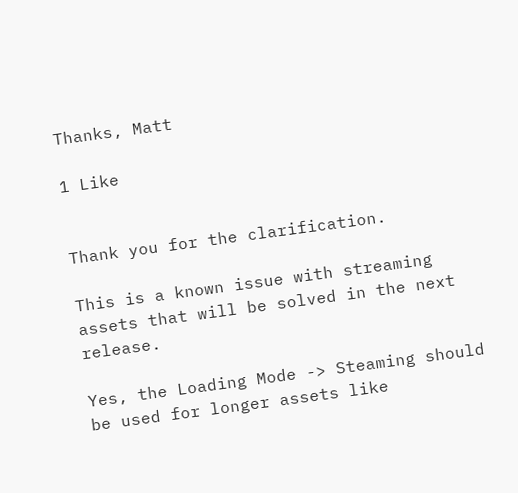Thanks, Matt

1 Like


Thank you for the clarification.

This is a known issue with streaming assets that will be solved in the next release.

Yes, the Loading Mode -> Steaming should be used for longer assets like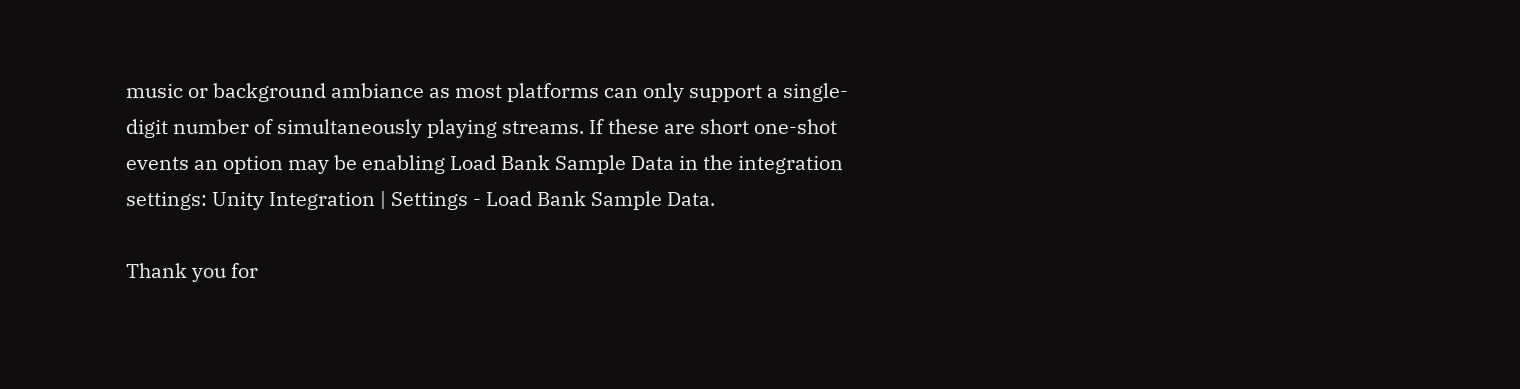music or background ambiance as most platforms can only support a single-digit number of simultaneously playing streams. If these are short one-shot events an option may be enabling Load Bank Sample Data in the integration settings: Unity Integration | Settings - Load Bank Sample Data.

Thank you for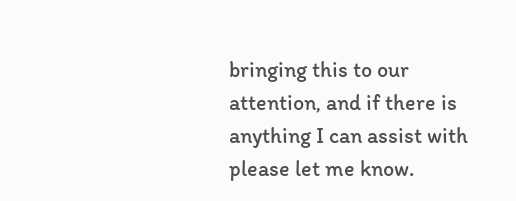bringing this to our attention, and if there is anything I can assist with please let me know.